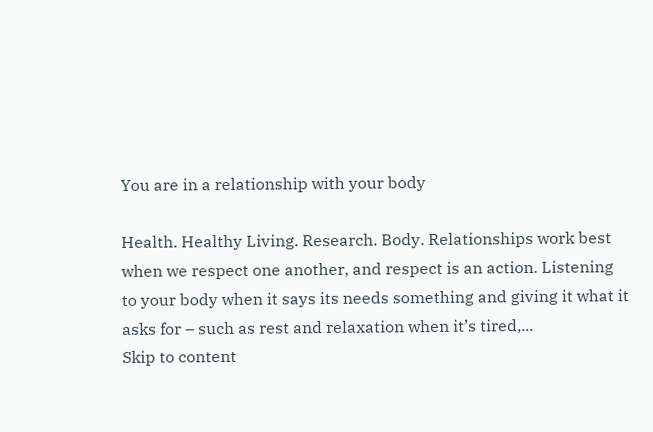You are in a relationship with your body

Health. Healthy Living. Research. Body. Relationships work best when we respect one another, and respect is an action. Listening to your body when it says its needs something and giving it what it asks for – such as rest and relaxation when it’s tired,...
Skip to content